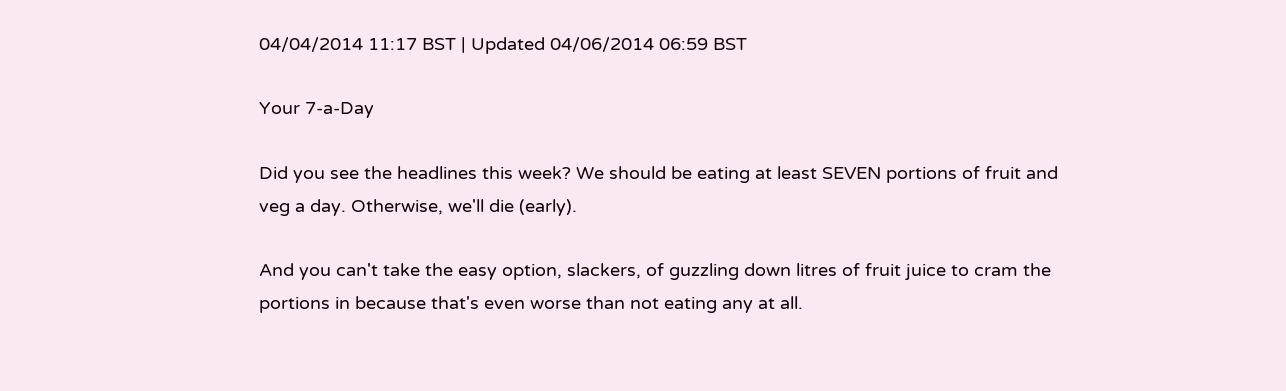04/04/2014 11:17 BST | Updated 04/06/2014 06:59 BST

Your 7-a-Day

Did you see the headlines this week? We should be eating at least SEVEN portions of fruit and veg a day. Otherwise, we'll die (early).

And you can't take the easy option, slackers, of guzzling down litres of fruit juice to cram the portions in because that's even worse than not eating any at all.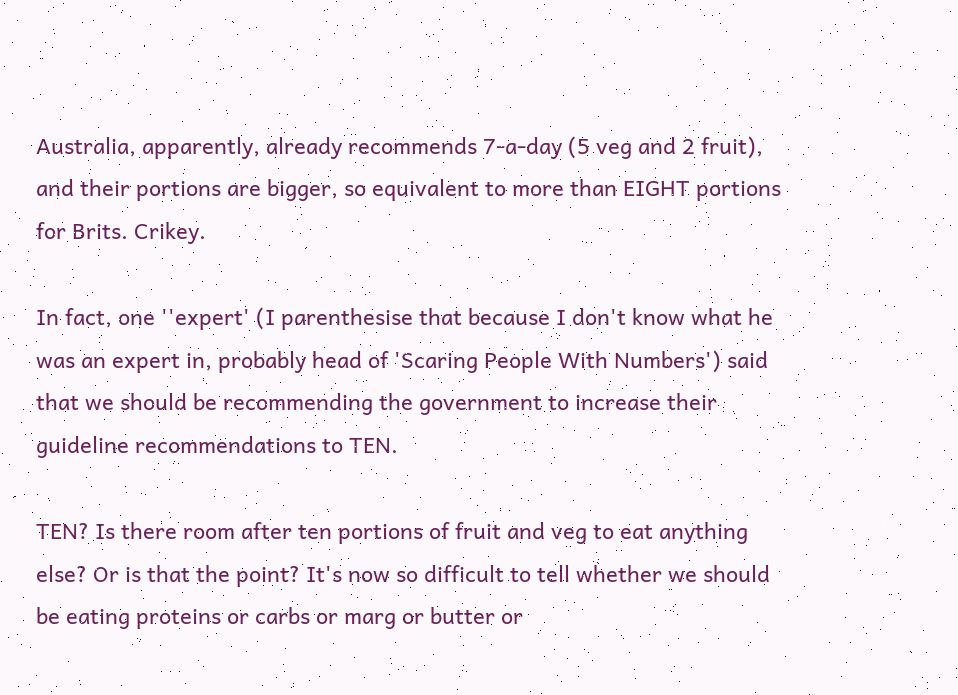Australia, apparently, already recommends 7-a-day (5 veg and 2 fruit), and their portions are bigger, so equivalent to more than EIGHT portions for Brits. Crikey.

In fact, one ''expert' (I parenthesise that because I don't know what he was an expert in, probably head of 'Scaring People With Numbers') said that we should be recommending the government to increase their guideline recommendations to TEN.

TEN? Is there room after ten portions of fruit and veg to eat anything else? Or is that the point? It's now so difficult to tell whether we should be eating proteins or carbs or marg or butter or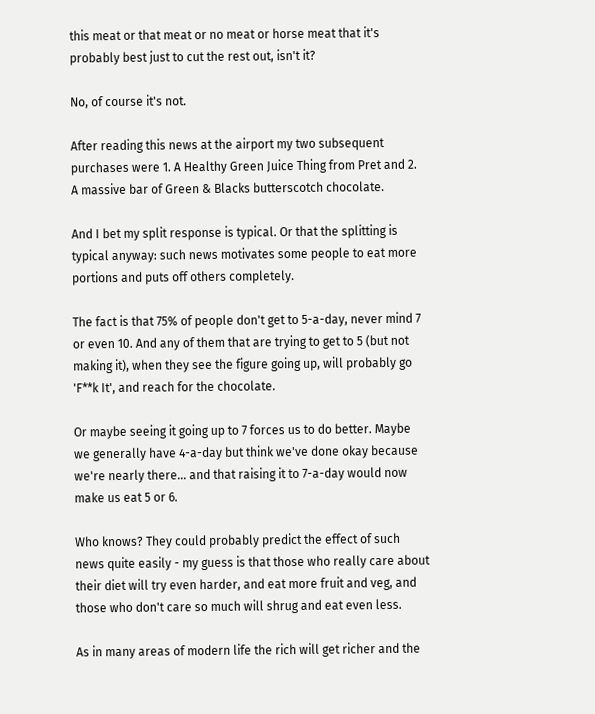this meat or that meat or no meat or horse meat that it's probably best just to cut the rest out, isn't it?

No, of course it's not.

After reading this news at the airport my two subsequent purchases were 1. A Healthy Green Juice Thing from Pret and 2. A massive bar of Green & Blacks butterscotch chocolate.

And I bet my split response is typical. Or that the splitting is typical anyway: such news motivates some people to eat more portions and puts off others completely.

The fact is that 75% of people don't get to 5-a-day, never mind 7 or even 10. And any of them that are trying to get to 5 (but not making it), when they see the figure going up, will probably go 'F**k It', and reach for the chocolate.

Or maybe seeing it going up to 7 forces us to do better. Maybe we generally have 4-a-day but think we've done okay because we're nearly there... and that raising it to 7-a-day would now make us eat 5 or 6.

Who knows? They could probably predict the effect of such news quite easily - my guess is that those who really care about their diet will try even harder, and eat more fruit and veg, and those who don't care so much will shrug and eat even less.

As in many areas of modern life the rich will get richer and the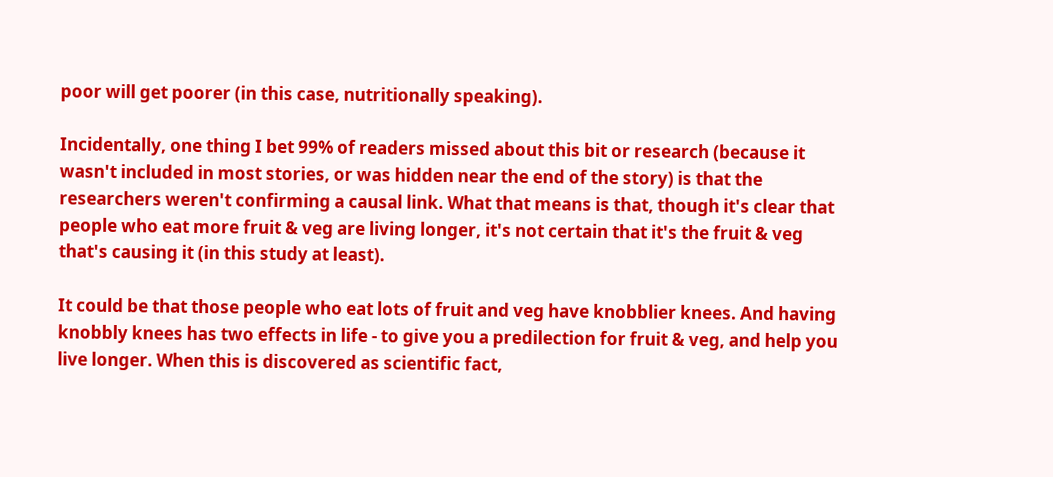poor will get poorer (in this case, nutritionally speaking).

Incidentally, one thing I bet 99% of readers missed about this bit or research (because it wasn't included in most stories, or was hidden near the end of the story) is that the researchers weren't confirming a causal link. What that means is that, though it's clear that people who eat more fruit & veg are living longer, it's not certain that it's the fruit & veg that's causing it (in this study at least).

It could be that those people who eat lots of fruit and veg have knobblier knees. And having knobbly knees has two effects in life - to give you a predilection for fruit & veg, and help you live longer. When this is discovered as scientific fact,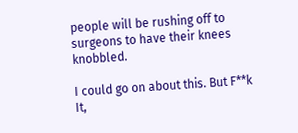people will be rushing off to surgeons to have their knees knobbled.

I could go on about this. But F**k It,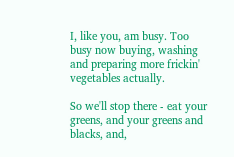I, like you, am busy. Too busy now buying, washing and preparing more frickin' vegetables actually.

So we'll stop there - eat your greens, and your greens and blacks, and,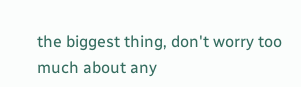the biggest thing, don't worry too much about any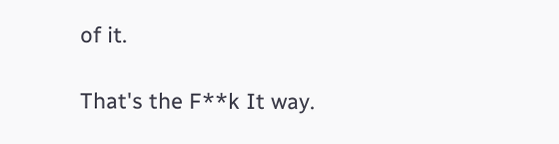of it.

That's the F**k It way.